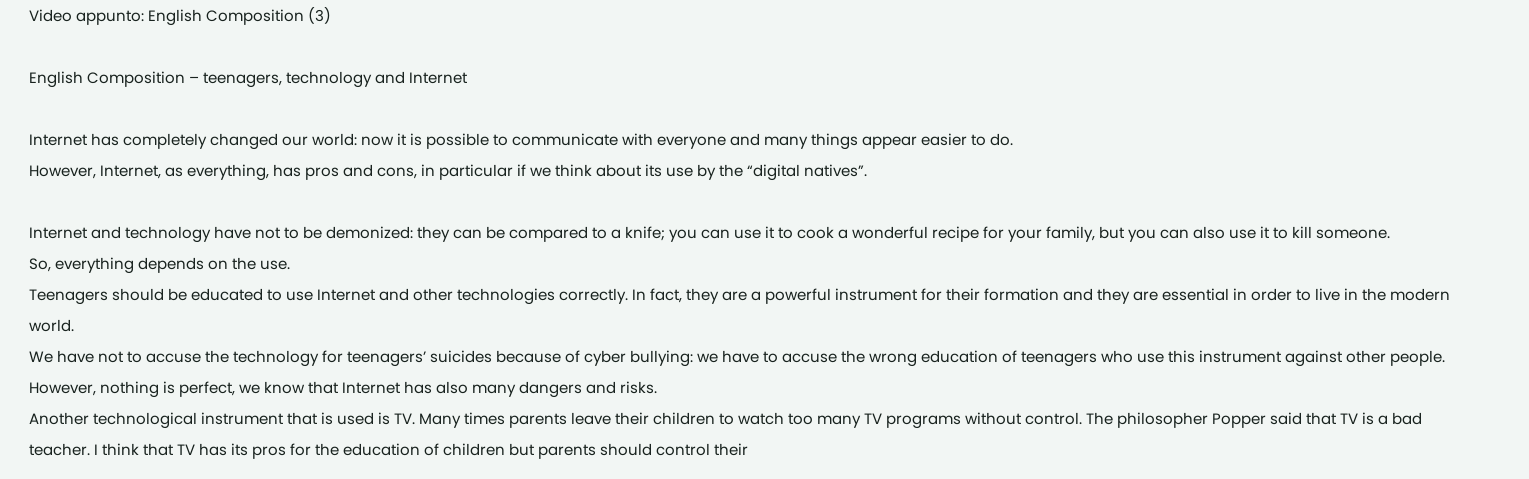Video appunto: English Composition (3)

English Composition – teenagers, technology and Internet

Internet has completely changed our world: now it is possible to communicate with everyone and many things appear easier to do.
However, Internet, as everything, has pros and cons, in particular if we think about its use by the “digital natives”.

Internet and technology have not to be demonized: they can be compared to a knife; you can use it to cook a wonderful recipe for your family, but you can also use it to kill someone.
So, everything depends on the use.
Teenagers should be educated to use Internet and other technologies correctly. In fact, they are a powerful instrument for their formation and they are essential in order to live in the modern world.
We have not to accuse the technology for teenagers’ suicides because of cyber bullying: we have to accuse the wrong education of teenagers who use this instrument against other people.
However, nothing is perfect, we know that Internet has also many dangers and risks.
Another technological instrument that is used is TV. Many times parents leave their children to watch too many TV programs without control. The philosopher Popper said that TV is a bad teacher. I think that TV has its pros for the education of children but parents should control their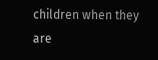children when they are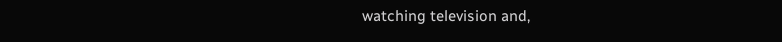watching television and,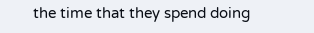the time that they spend doing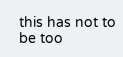this has not to be too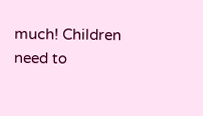much! Children need to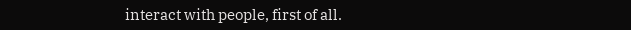interact with people, first of all.